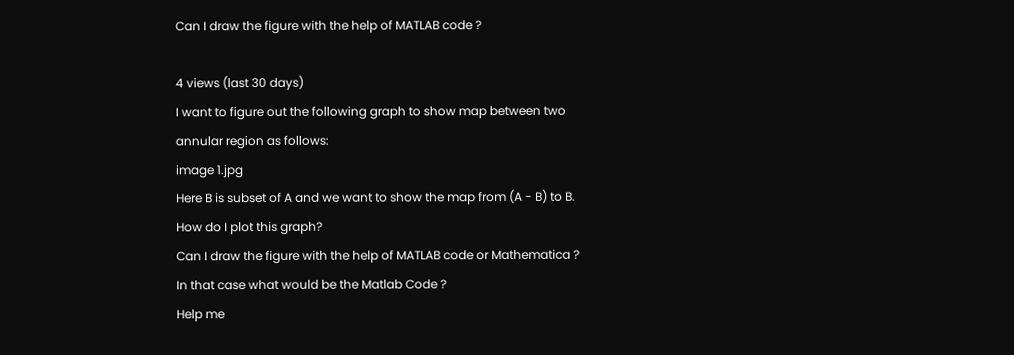Can I draw the figure with the help of MATLAB code ?

4 views (last 30 days)
I want to figure out the following graph to show map between two annular region as follows:
image 1.jpg
Here B is subset of A and we want to show the map from (A - B) to B.
How do I plot this graph?
Can I draw the figure with the help of MATLAB code or Mathematica ?
In that case what would be the Matlab Code ?
Help me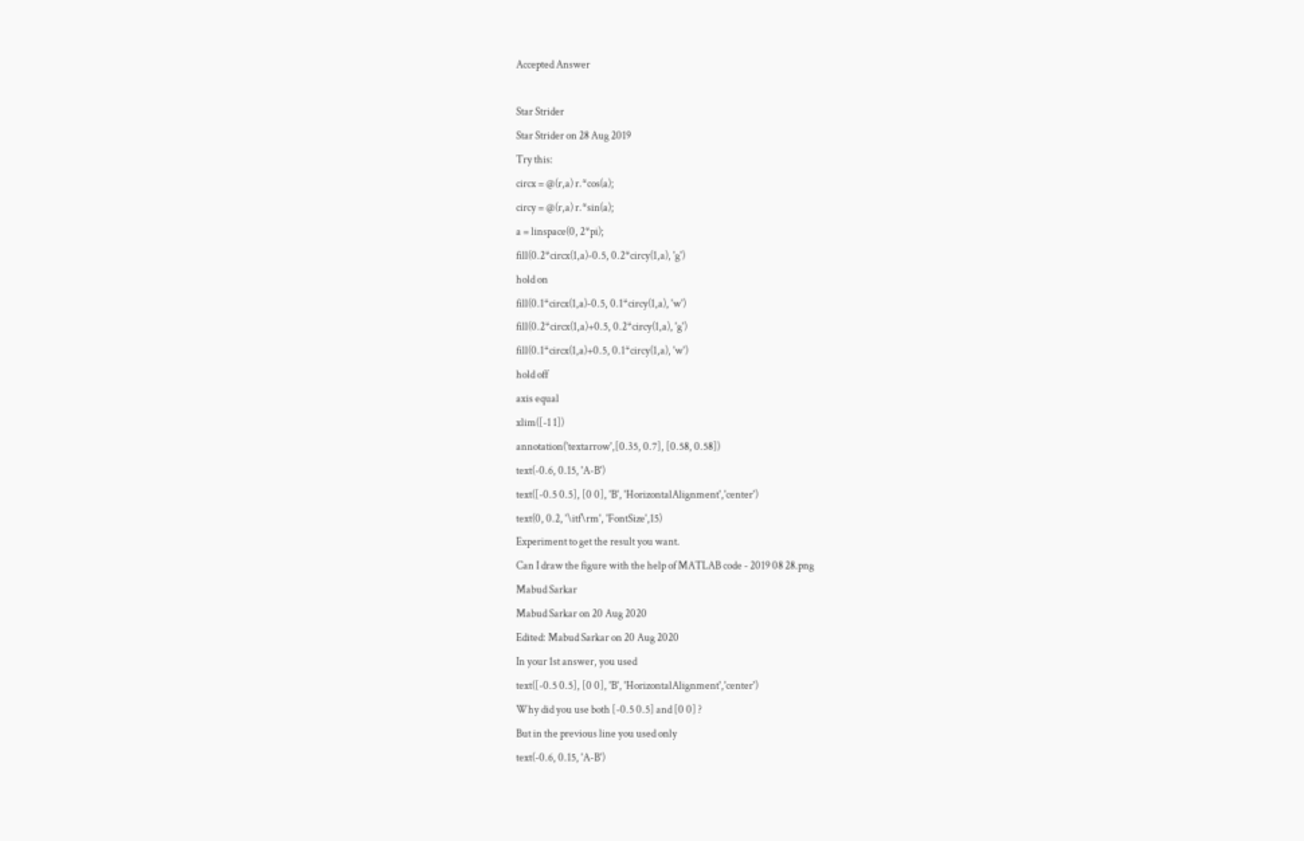Accepted Answer

Star Strider
Star Strider on 28 Aug 2019
Try this:
circx = @(r,a) r.*cos(a);
circy = @(r,a) r.*sin(a);
a = linspace(0, 2*pi);
fill(0.2*circx(1,a)-0.5, 0.2*circy(1,a), 'g')
hold on
fill(0.1*circx(1,a)-0.5, 0.1*circy(1,a), 'w')
fill(0.2*circx(1,a)+0.5, 0.2*circy(1,a), 'g')
fill(0.1*circx(1,a)+0.5, 0.1*circy(1,a), 'w')
hold off
axis equal
xlim([-1 1])
annotation('textarrow',[0.35, 0.7], [0.58, 0.58])
text(-0.6, 0.15, 'A-B')
text([-0.5 0.5], [0 0], 'B', 'HorizontalAlignment','center')
text(0, 0.2, '\itf\rm', 'FontSize',15)
Experiment to get the result you want.
Can I draw the figure with the help of MATLAB code - 2019 08 28.png
Mabud Sarkar
Mabud Sarkar on 20 Aug 2020
Edited: Mabud Sarkar on 20 Aug 2020
In your 1st answer, you used
text([-0.5 0.5], [0 0], 'B', 'HorizontalAlignment','center')
Why did you use both [-0.5 0.5] and [0 0] ?
But in the previous line you used only
text(-0.6, 0.15, 'A-B')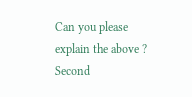Can you please explain the above ?
Second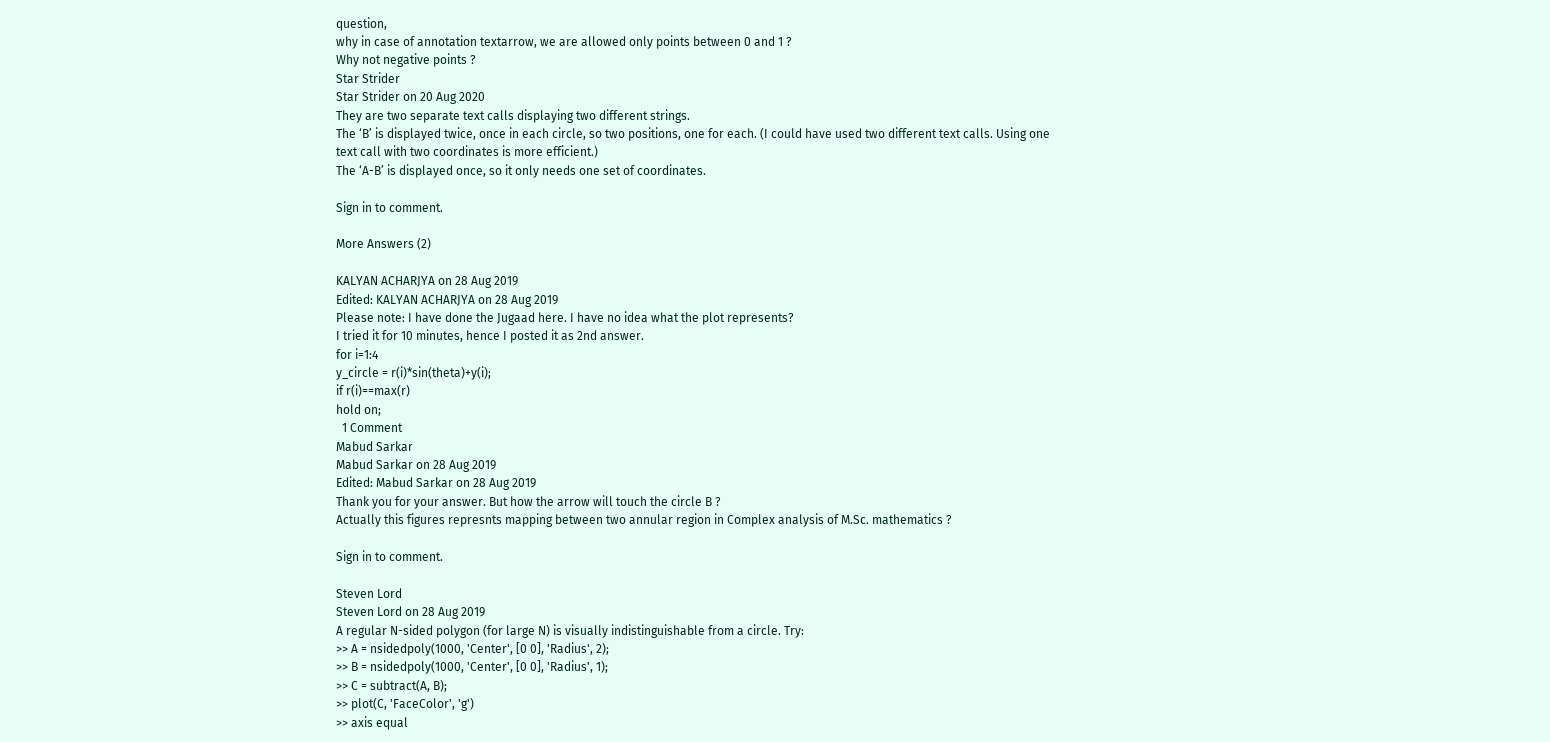question,
why in case of annotation textarrow, we are allowed only points between 0 and 1 ?
Why not negative points ?
Star Strider
Star Strider on 20 Aug 2020
They are two separate text calls displaying two different strings.
The ‘B’ is displayed twice, once in each circle, so two positions, one for each. (I could have used two different text calls. Using one text call with two coordinates is more efficient.)
The ‘A-B’ is displayed once, so it only needs one set of coordinates.

Sign in to comment.

More Answers (2)

KALYAN ACHARJYA on 28 Aug 2019
Edited: KALYAN ACHARJYA on 28 Aug 2019
Please note: I have done the Jugaad here. I have no idea what the plot represents?
I tried it for 10 minutes, hence I posted it as 2nd answer.
for i=1:4
y_circle = r(i)*sin(theta)+y(i);
if r(i)==max(r)
hold on;
  1 Comment
Mabud Sarkar
Mabud Sarkar on 28 Aug 2019
Edited: Mabud Sarkar on 28 Aug 2019
Thank you for your answer. But how the arrow will touch the circle B ?
Actually this figures represnts mapping between two annular region in Complex analysis of M.Sc. mathematics ?

Sign in to comment.

Steven Lord
Steven Lord on 28 Aug 2019
A regular N-sided polygon (for large N) is visually indistinguishable from a circle. Try:
>> A = nsidedpoly(1000, 'Center', [0 0], 'Radius', 2);
>> B = nsidedpoly(1000, 'Center', [0 0], 'Radius', 1);
>> C = subtract(A, B);
>> plot(C, 'FaceColor', 'g')
>> axis equal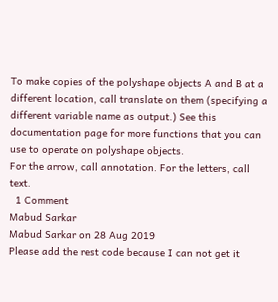To make copies of the polyshape objects A and B at a different location, call translate on them (specifying a different variable name as output.) See this documentation page for more functions that you can use to operate on polyshape objects.
For the arrow, call annotation. For the letters, call text.
  1 Comment
Mabud Sarkar
Mabud Sarkar on 28 Aug 2019
Please add the rest code because I can not get it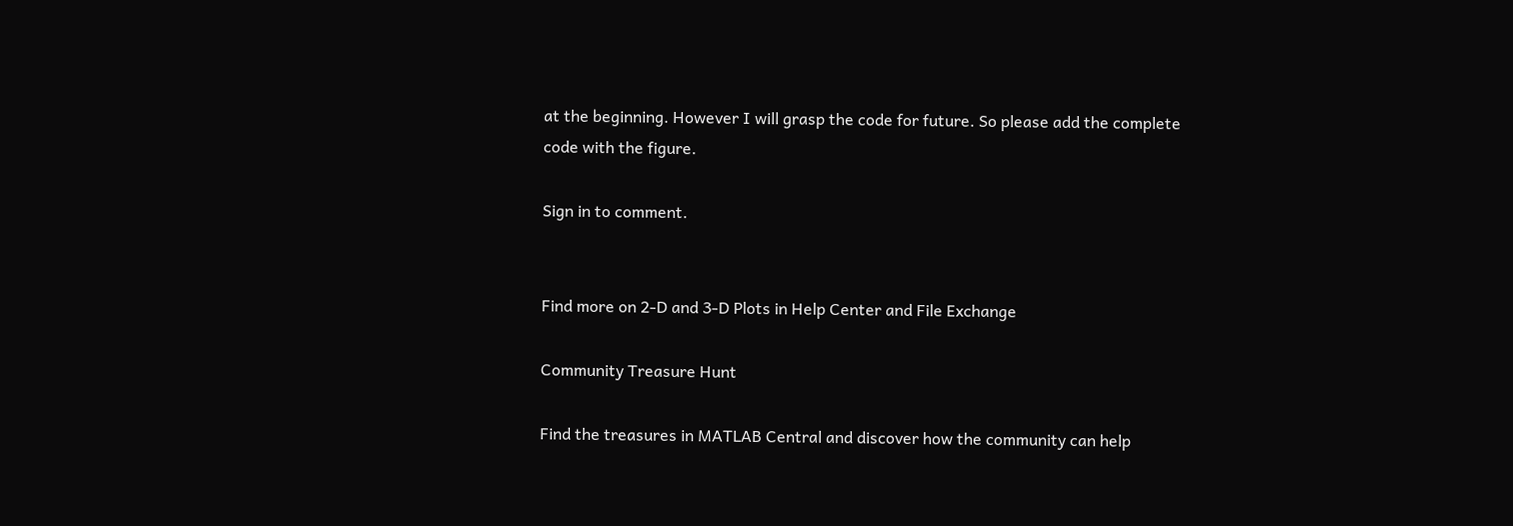at the beginning. However I will grasp the code for future. So please add the complete code with the figure.

Sign in to comment.


Find more on 2-D and 3-D Plots in Help Center and File Exchange

Community Treasure Hunt

Find the treasures in MATLAB Central and discover how the community can help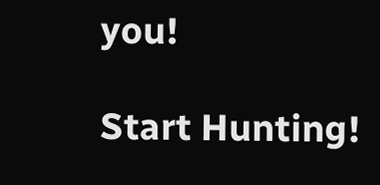you!

Start Hunting!